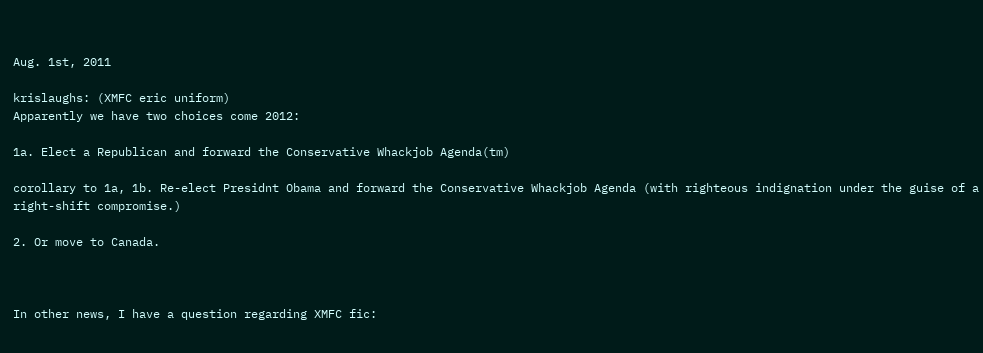Aug. 1st, 2011

krislaughs: (XMFC eric uniform)
Apparently we have two choices come 2012:

1a. Elect a Republican and forward the Conservative Whackjob Agenda(tm)

corollary to 1a, 1b. Re-elect Presidnt Obama and forward the Conservative Whackjob Agenda (with righteous indignation under the guise of a right-shift compromise.)

2. Or move to Canada.



In other news, I have a question regarding XMFC fic: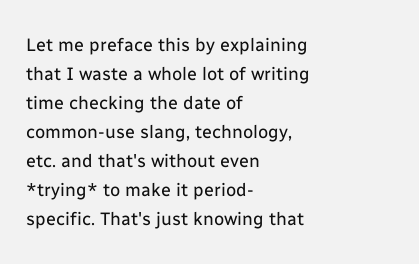Let me preface this by explaining that I waste a whole lot of writing time checking the date of common-use slang, technology, etc. and that's without even *trying* to make it period-specific. That's just knowing that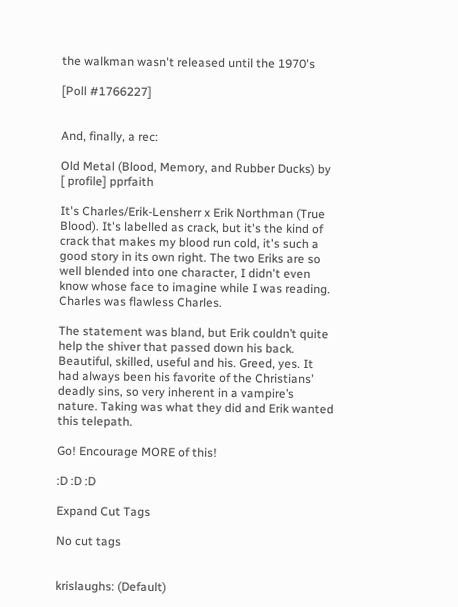the walkman wasn't released until the 1970's

[Poll #1766227]


And, finally, a rec:

Old Metal (Blood, Memory, and Rubber Ducks) by [ profile] pprfaith

It's Charles/Erik-Lensherr x Erik Northman (True Blood). It's labelled as crack, but it's the kind of crack that makes my blood run cold, it's such a good story in its own right. The two Eriks are so well blended into one character, I didn't even know whose face to imagine while I was reading. Charles was flawless Charles.

The statement was bland, but Erik couldn’t quite help the shiver that passed down his back. Beautiful, skilled, useful and his. Greed, yes. It had always been his favorite of the Christians’ deadly sins, so very inherent in a vampire’s nature. Taking was what they did and Erik wanted this telepath.

Go! Encourage MORE of this!

:D :D :D

Expand Cut Tags

No cut tags


krislaughs: (Default)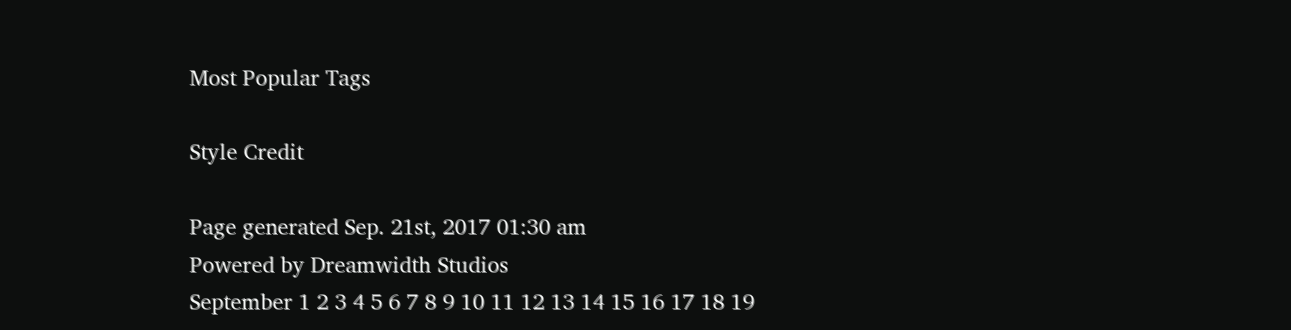Most Popular Tags

Style Credit

Page generated Sep. 21st, 2017 01:30 am
Powered by Dreamwidth Studios
September 1 2 3 4 5 6 7 8 9 10 11 12 13 14 15 16 17 18 19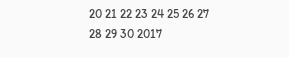20 21 22 23 24 25 26 27 28 29 30 2017